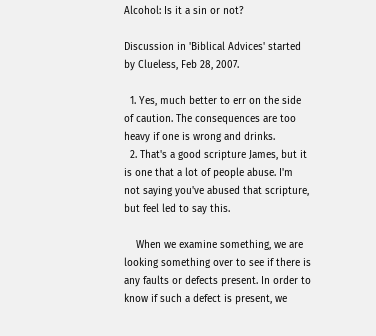Alcohol: Is it a sin or not?

Discussion in 'Biblical Advices' started by Clueless, Feb 28, 2007.

  1. Yes, much better to err on the side of caution. The consequences are too heavy if one is wrong and drinks.
  2. That's a good scripture James, but it is one that a lot of people abuse. I'm not saying you've abused that scripture, but feel led to say this.

    When we examine something, we are looking something over to see if there is any faults or defects present. In order to know if such a defect is present, we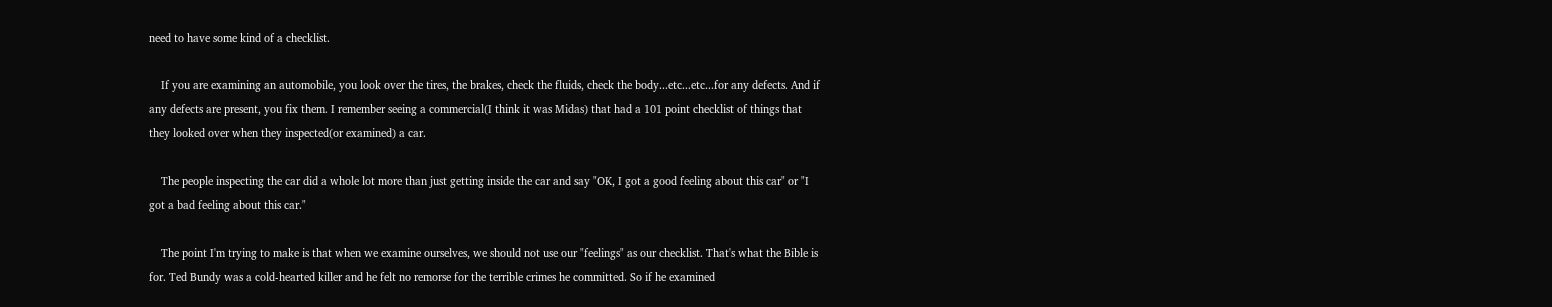need to have some kind of a checklist.

    If you are examining an automobile, you look over the tires, the brakes, check the fluids, check the body...etc...etc...for any defects. And if any defects are present, you fix them. I remember seeing a commercial(I think it was Midas) that had a 101 point checklist of things that they looked over when they inspected(or examined) a car.

    The people inspecting the car did a whole lot more than just getting inside the car and say "OK, I got a good feeling about this car" or "I got a bad feeling about this car."

    The point I'm trying to make is that when we examine ourselves, we should not use our "feelings" as our checklist. That's what the Bible is for. Ted Bundy was a cold-hearted killer and he felt no remorse for the terrible crimes he committed. So if he examined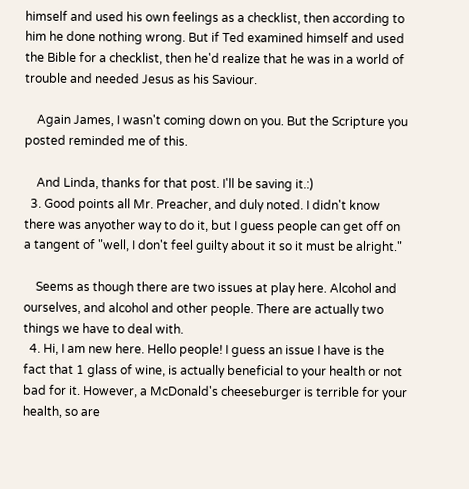himself and used his own feelings as a checklist, then according to him he done nothing wrong. But if Ted examined himself and used the Bible for a checklist, then he'd realize that he was in a world of trouble and needed Jesus as his Saviour.

    Again James, I wasn't coming down on you. But the Scripture you posted reminded me of this.

    And Linda, thanks for that post. I'll be saving it.:)
  3. Good points all Mr. Preacher, and duly noted. I didn't know there was anyother way to do it, but I guess people can get off on a tangent of "well, I don't feel guilty about it so it must be alright."

    Seems as though there are two issues at play here. Alcohol and ourselves, and alcohol and other people. There are actually two things we have to deal with.
  4. Hi, I am new here. Hello people! I guess an issue I have is the fact that 1 glass of wine, is actually beneficial to your health or not bad for it. However, a McDonald's cheeseburger is terrible for your health, so are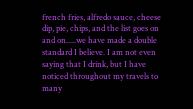french fries, alfredo sauce, cheese dip, pie, chips, and the list goes on and on.....we have made a double standard I believe. I am not even saying that I drink, but I have noticed throughout my travels to many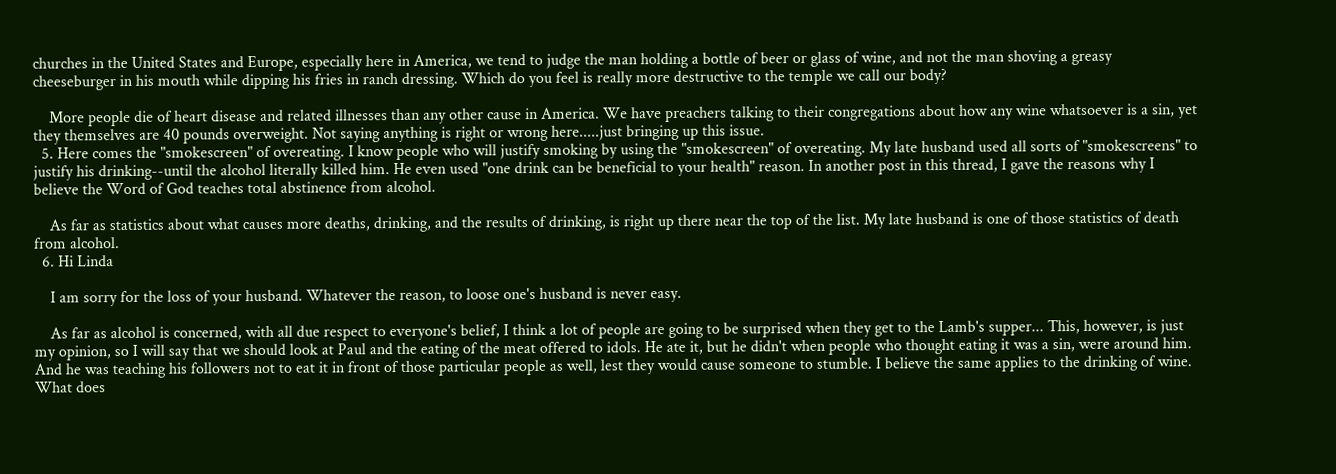churches in the United States and Europe, especially here in America, we tend to judge the man holding a bottle of beer or glass of wine, and not the man shoving a greasy cheeseburger in his mouth while dipping his fries in ranch dressing. Which do you feel is really more destructive to the temple we call our body?

    More people die of heart disease and related illnesses than any other cause in America. We have preachers talking to their congregations about how any wine whatsoever is a sin, yet they themselves are 40 pounds overweight. Not saying anything is right or wrong here.....just bringing up this issue.
  5. Here comes the "smokescreen" of overeating. I know people who will justify smoking by using the "smokescreen" of overeating. My late husband used all sorts of "smokescreens" to justify his drinking--until the alcohol literally killed him. He even used "one drink can be beneficial to your health" reason. In another post in this thread, I gave the reasons why I believe the Word of God teaches total abstinence from alcohol.

    As far as statistics about what causes more deaths, drinking, and the results of drinking, is right up there near the top of the list. My late husband is one of those statistics of death from alcohol.
  6. Hi Linda

    I am sorry for the loss of your husband. Whatever the reason, to loose one's husband is never easy.

    As far as alcohol is concerned, with all due respect to everyone's belief, I think a lot of people are going to be surprised when they get to the Lamb's supper... This, however, is just my opinion, so I will say that we should look at Paul and the eating of the meat offered to idols. He ate it, but he didn't when people who thought eating it was a sin, were around him. And he was teaching his followers not to eat it in front of those particular people as well, lest they would cause someone to stumble. I believe the same applies to the drinking of wine. What does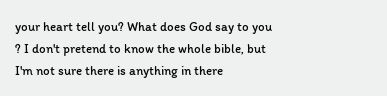your heart tell you? What does God say to you ? I don't pretend to know the whole bible, but I'm not sure there is anything in there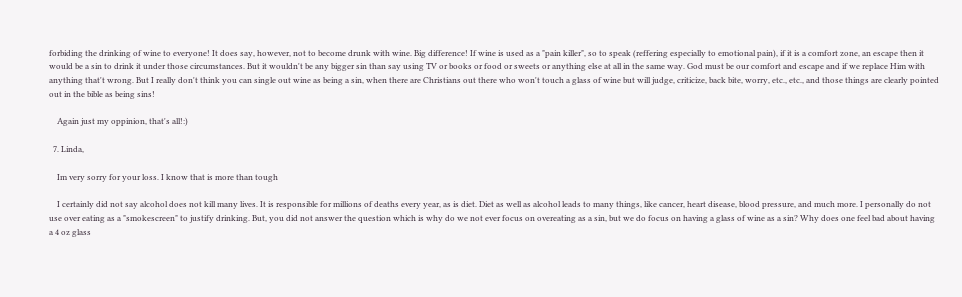forbiding the drinking of wine to everyone! It does say, however, not to become drunk with wine. Big difference! If wine is used as a "pain killer", so to speak (reffering especially to emotional pain), if it is a comfort zone, an escape then it would be a sin to drink it under those circumstances. But it wouldn't be any bigger sin than say using TV or books or food or sweets or anything else at all in the same way. God must be our comfort and escape and if we replace Him with anything that't wrong. But I really don't think you can single out wine as being a sin, when there are Christians out there who won't touch a glass of wine but will judge, criticize, back bite, worry, etc., etc., and those things are clearly pointed out in the bible as being sins!

    Again just my oppinion, that's all!:)

  7. Linda,

    Im very sorry for your loss. I know that is more than tough

    I certainly did not say alcohol does not kill many lives. It is responsible for millions of deaths every year, as is diet. Diet as well as alcohol leads to many things, like cancer, heart disease, blood pressure, and much more. I personally do not use over eating as a "smokescreen" to justify drinking. But, you did not answer the question which is why do we not ever focus on overeating as a sin, but we do focus on having a glass of wine as a sin? Why does one feel bad about having a 4 oz glass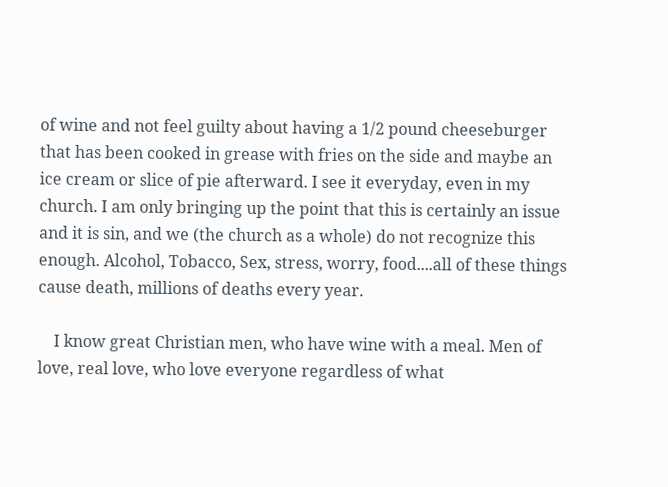of wine and not feel guilty about having a 1/2 pound cheeseburger that has been cooked in grease with fries on the side and maybe an ice cream or slice of pie afterward. I see it everyday, even in my church. I am only bringing up the point that this is certainly an issue and it is sin, and we (the church as a whole) do not recognize this enough. Alcohol, Tobacco, Sex, stress, worry, food....all of these things cause death, millions of deaths every year.

    I know great Christian men, who have wine with a meal. Men of love, real love, who love everyone regardless of what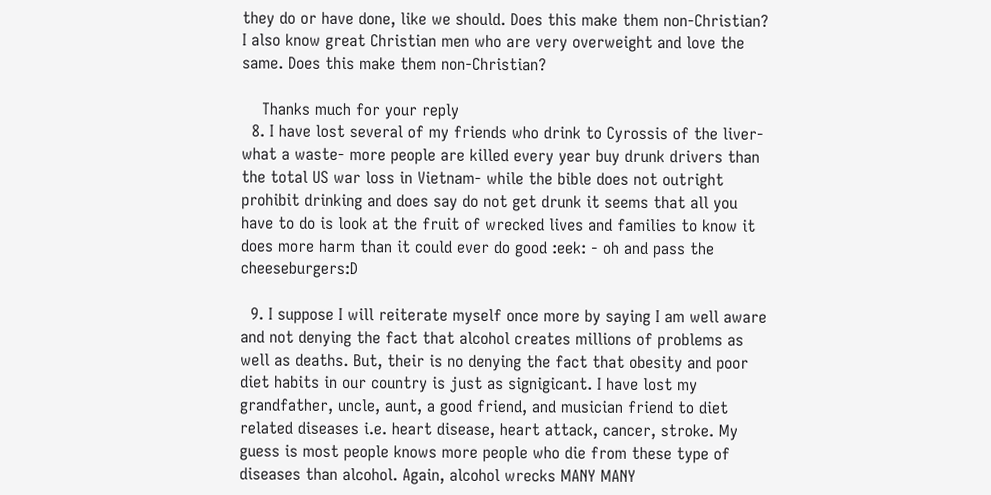they do or have done, like we should. Does this make them non-Christian? I also know great Christian men who are very overweight and love the same. Does this make them non-Christian?

    Thanks much for your reply
  8. I have lost several of my friends who drink to Cyrossis of the liver- what a waste- more people are killed every year buy drunk drivers than the total US war loss in Vietnam- while the bible does not outright prohibit drinking and does say do not get drunk it seems that all you have to do is look at the fruit of wrecked lives and families to know it does more harm than it could ever do good :eek: - oh and pass the cheeseburgers:D

  9. I suppose I will reiterate myself once more by saying I am well aware and not denying the fact that alcohol creates millions of problems as well as deaths. But, their is no denying the fact that obesity and poor diet habits in our country is just as signigicant. I have lost my grandfather, uncle, aunt, a good friend, and musician friend to diet related diseases i.e. heart disease, heart attack, cancer, stroke. My guess is most people knows more people who die from these type of diseases than alcohol. Again, alcohol wrecks MANY MANY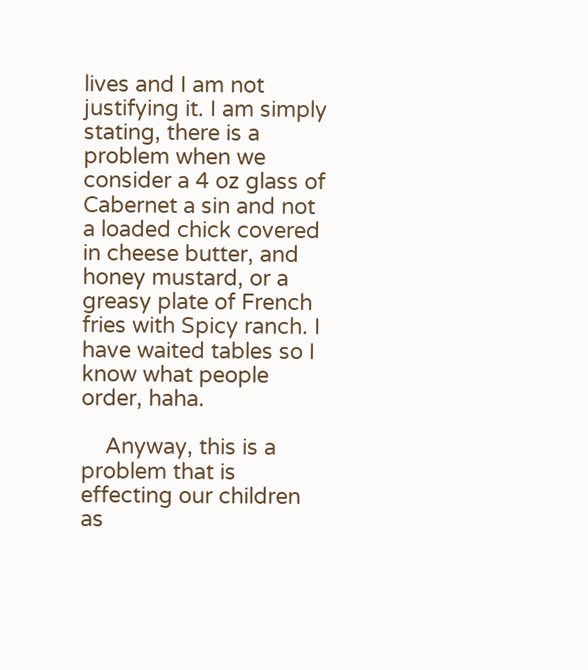lives and I am not justifying it. I am simply stating, there is a problem when we consider a 4 oz glass of Cabernet a sin and not a loaded chick covered in cheese butter, and honey mustard, or a greasy plate of French fries with Spicy ranch. I have waited tables so I know what people order, haha.

    Anyway, this is a problem that is effecting our children as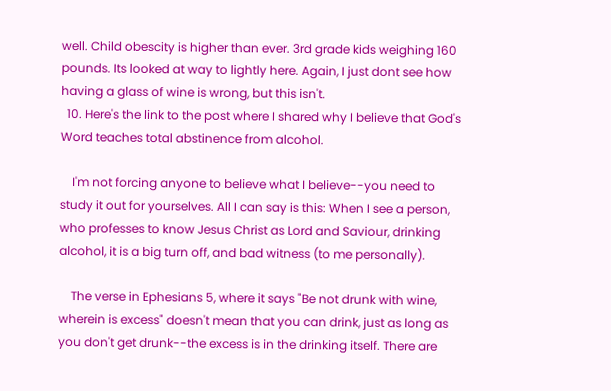well. Child obescity is higher than ever. 3rd grade kids weighing 160 pounds. Its looked at way to lightly here. Again, I just dont see how having a glass of wine is wrong, but this isn't.
  10. Here's the link to the post where I shared why I believe that God's Word teaches total abstinence from alcohol.

    I'm not forcing anyone to believe what I believe--you need to study it out for yourselves. All I can say is this: When I see a person, who professes to know Jesus Christ as Lord and Saviour, drinking alcohol, it is a big turn off, and bad witness (to me personally).

    The verse in Ephesians 5, where it says "Be not drunk with wine, wherein is excess" doesn't mean that you can drink, just as long as you don't get drunk--the excess is in the drinking itself. There are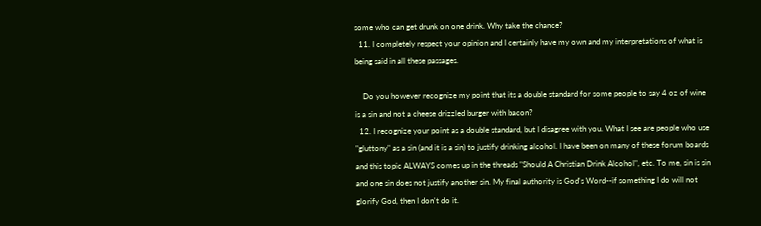some who can get drunk on one drink. Why take the chance?
  11. I completely respect your opinion and I certainly have my own and my interpretations of what is being said in all these passages.

    Do you however recognize my point that its a double standard for some people to say 4 oz of wine is a sin and not a cheese drizzled burger with bacon?
  12. I recognize your point as a double standard, but I disagree with you. What I see are people who use "gluttony" as a sin (and it is a sin) to justify drinking alcohol. I have been on many of these forum boards and this topic ALWAYS comes up in the threads "Should A Christian Drink Alcohol", etc. To me, sin is sin and one sin does not justify another sin. My final authority is God's Word--if something I do will not glorify God, then I don't do it.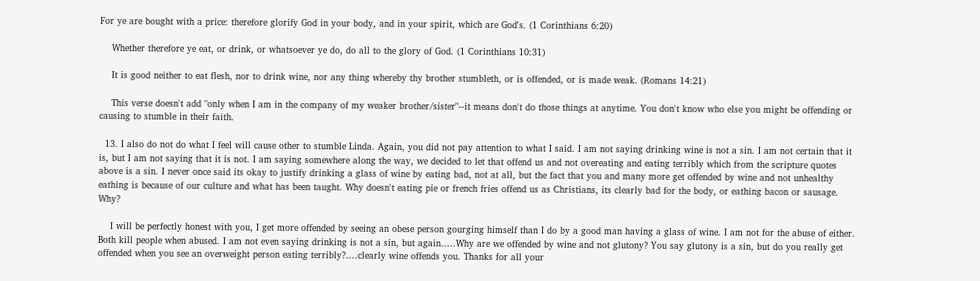For ye are bought with a price: therefore glorify God in your body, and in your spirit, which are God's. (1 Corinthians 6:20)

    Whether therefore ye eat, or drink, or whatsoever ye do, do all to the glory of God. (1 Corinthians 10:31)

    It is good neither to eat flesh, nor to drink wine, nor any thing whereby thy brother stumbleth, or is offended, or is made weak. (Romans 14:21)

    This verse doesn't add "only when I am in the company of my weaker brother/sister"--it means don't do those things at anytime. You don't know who else you might be offending or causing to stumble in their faith.

  13. I also do not do what I feel will cause other to stumble Linda. Again, you did not pay attention to what I said. I am not saying drinking wine is not a sin. I am not certain that it is, but I am not saying that it is not. I am saying somewhere along the way, we decided to let that offend us and not overeating and eating terribly which from the scripture quotes above is a sin. I never once said its okay to justify drinking a glass of wine by eating bad, not at all, but the fact that you and many more get offended by wine and not unhealthy eathing is because of our culture and what has been taught. Why doesn't eating pie or french fries offend us as Christians, its clearly bad for the body, or eathing bacon or sausage. Why?

    I will be perfectly honest with you, I get more offended by seeing an obese person gourging himself than I do by a good man having a glass of wine. I am not for the abuse of either. Both kill people when abused. I am not even saying drinking is not a sin, but again.....Why are we offended by wine and not glutony? You say glutony is a sin, but do you really get offended when you see an overweight person eating terribly?....clearly wine offends you. Thanks for all your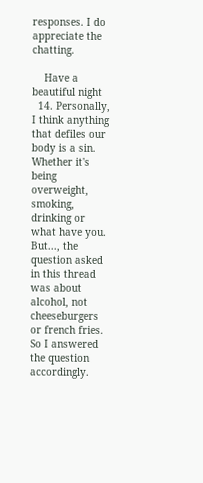responses. I do appreciate the chatting.

    Have a beautiful night
  14. Personally, I think anything that defiles our body is a sin. Whether it's being overweight, smoking, drinking or what have you. But..., the question asked in this thread was about alcohol, not cheeseburgers or french fries. So I answered the question accordingly.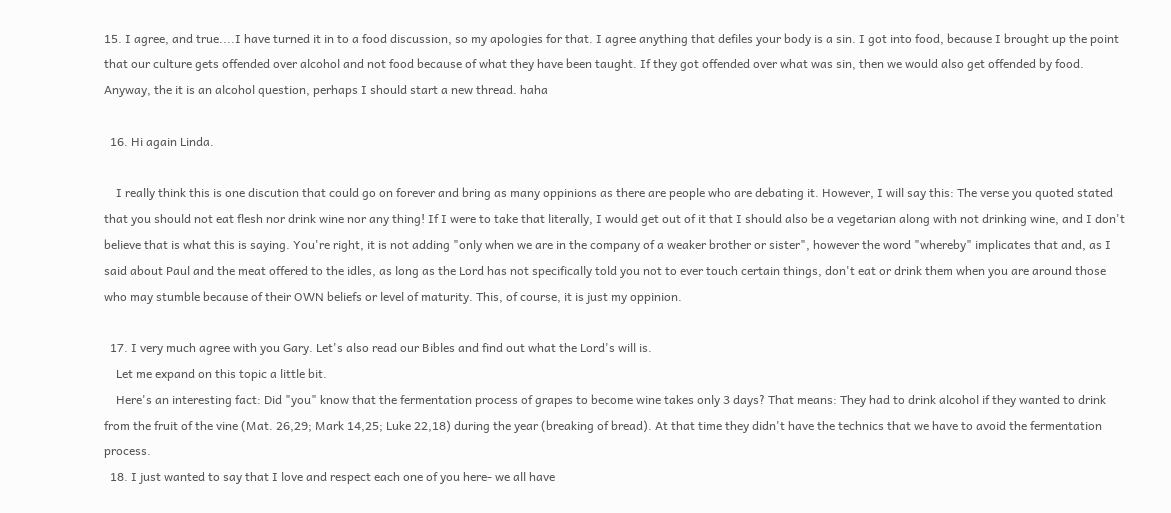15. I agree, and true....I have turned it in to a food discussion, so my apologies for that. I agree anything that defiles your body is a sin. I got into food, because I brought up the point that our culture gets offended over alcohol and not food because of what they have been taught. If they got offended over what was sin, then we would also get offended by food. Anyway, the it is an alcohol question, perhaps I should start a new thread. haha

  16. Hi again Linda.

    I really think this is one discution that could go on forever and bring as many oppinions as there are people who are debating it. However, I will say this: The verse you quoted stated that you should not eat flesh nor drink wine nor any thing! If I were to take that literally, I would get out of it that I should also be a vegetarian along with not drinking wine, and I don't believe that is what this is saying. You're right, it is not adding "only when we are in the company of a weaker brother or sister", however the word "whereby" implicates that and, as I said about Paul and the meat offered to the idles, as long as the Lord has not specifically told you not to ever touch certain things, don't eat or drink them when you are around those who may stumble because of their OWN beliefs or level of maturity. This, of course, it is just my oppinion.

  17. I very much agree with you Gary. Let's also read our Bibles and find out what the Lord's will is.
    Let me expand on this topic a little bit.
    Here's an interesting fact: Did "you" know that the fermentation process of grapes to become wine takes only 3 days? That means: They had to drink alcohol if they wanted to drink from the fruit of the vine (Mat. 26,29; Mark 14,25; Luke 22,18) during the year (breaking of bread). At that time they didn't have the technics that we have to avoid the fermentation process.
  18. I just wanted to say that I love and respect each one of you here- we all have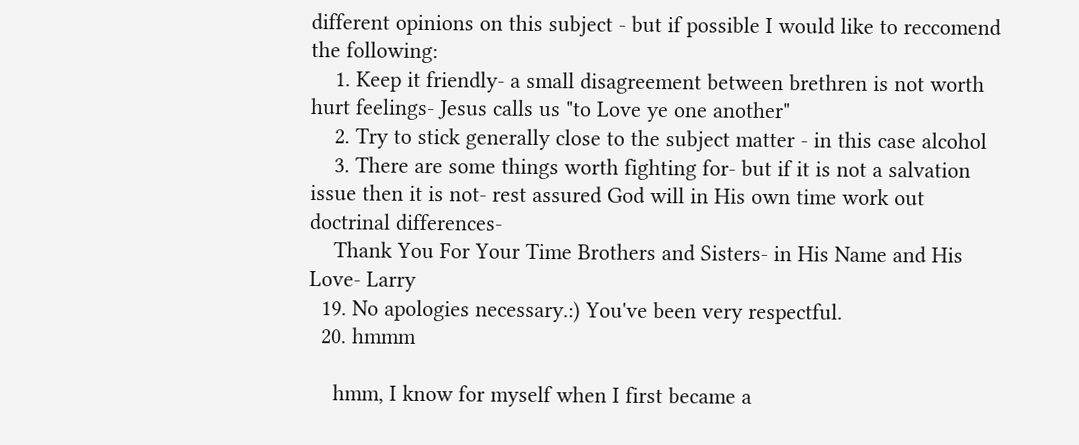different opinions on this subject - but if possible I would like to reccomend the following:
    1. Keep it friendly- a small disagreement between brethren is not worth hurt feelings- Jesus calls us "to Love ye one another"
    2. Try to stick generally close to the subject matter - in this case alcohol
    3. There are some things worth fighting for- but if it is not a salvation issue then it is not- rest assured God will in His own time work out doctrinal differences-
    Thank You For Your Time Brothers and Sisters- in His Name and His Love- Larry
  19. No apologies necessary.:) You've been very respectful.
  20. hmmm

    hmm, I know for myself when I first became a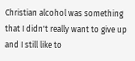Christian alcohol was something that I didn't really want to give up and I still like to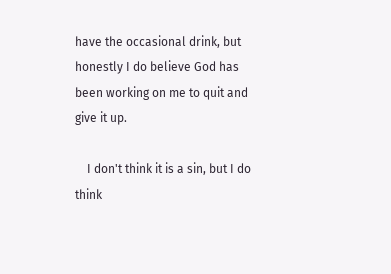have the occasional drink, but honestly I do believe God has been working on me to quit and give it up.

    I don't think it is a sin, but I do think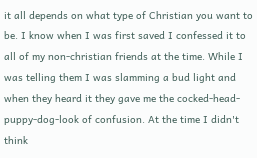it all depends on what type of Christian you want to be. I know when I was first saved I confessed it to all of my non-christian friends at the time. While I was telling them I was slamming a bud light and when they heard it they gave me the cocked-head-puppy-dog-look of confusion. At the time I didn't think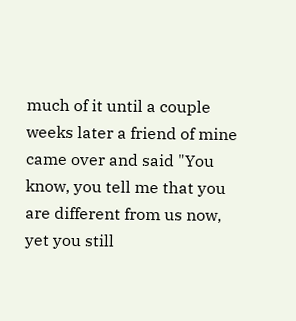much of it until a couple weeks later a friend of mine came over and said "You know, you tell me that you are different from us now, yet you still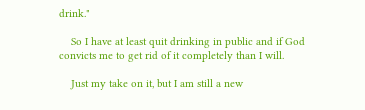drink."

    So I have at least quit drinking in public and if God convicts me to get rid of it completely than I will.

    Just my take on it, but I am still a new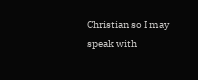Christian so I may speak with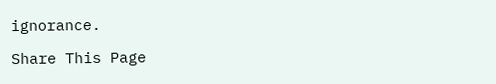ignorance.

Share This Page